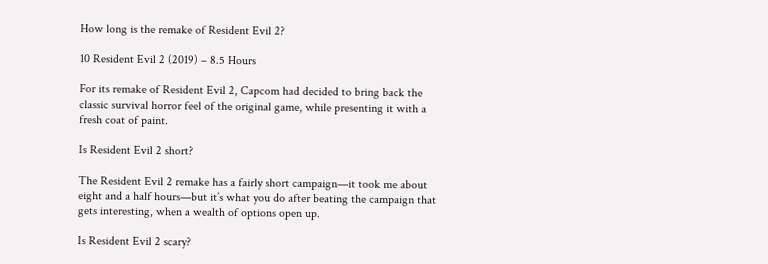How long is the remake of Resident Evil 2?

10 Resident Evil 2 (2019) – 8.5 Hours

For its remake of Resident Evil 2, Capcom had decided to bring back the classic survival horror feel of the original game, while presenting it with a fresh coat of paint.

Is Resident Evil 2 short?

The Resident Evil 2 remake has a fairly short campaign—it took me about eight and a half hours—but it’s what you do after beating the campaign that gets interesting, when a wealth of options open up.

Is Resident Evil 2 scary?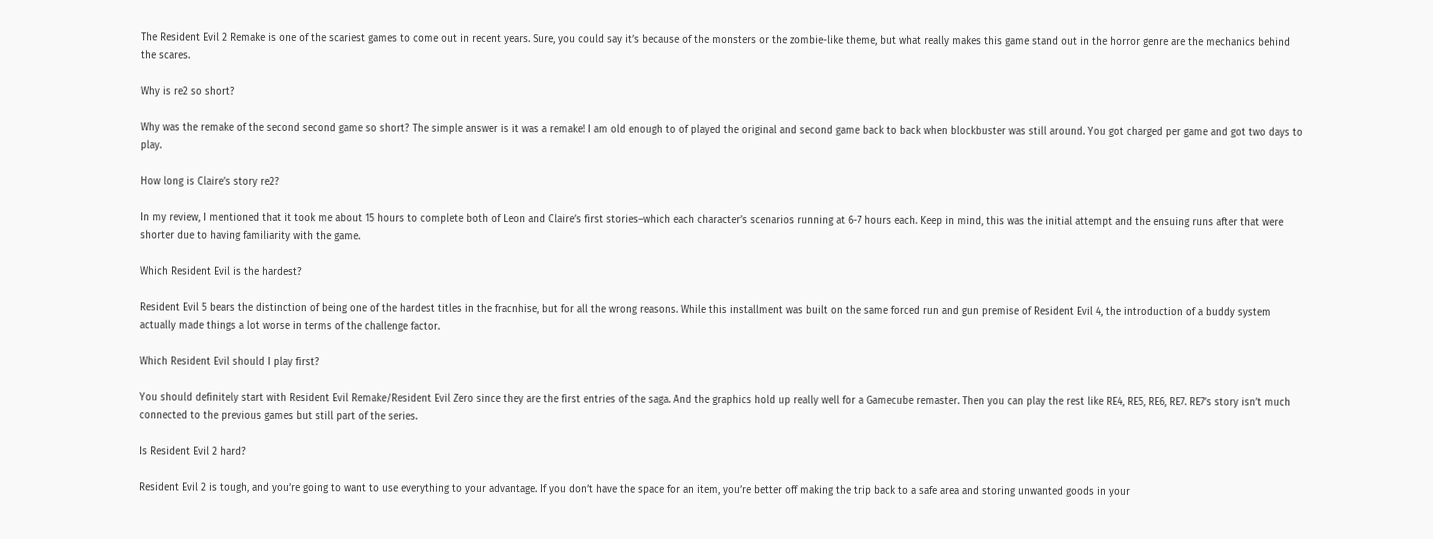The Resident Evil 2 Remake is one of the scariest games to come out in recent years. Sure, you could say it’s because of the monsters or the zombie-like theme, but what really makes this game stand out in the horror genre are the mechanics behind the scares.

Why is re2 so short?

Why was the remake of the second second game so short? The simple answer is it was a remake! I am old enough to of played the original and second game back to back when blockbuster was still around. You got charged per game and got two days to play.

How long is Claire’s story re2?

In my review, I mentioned that it took me about 15 hours to complete both of Leon and Claire’s first stories–which each character’s scenarios running at 6-7 hours each. Keep in mind, this was the initial attempt and the ensuing runs after that were shorter due to having familiarity with the game.

Which Resident Evil is the hardest?

Resident Evil 5 bears the distinction of being one of the hardest titles in the fracnhise, but for all the wrong reasons. While this installment was built on the same forced run and gun premise of Resident Evil 4, the introduction of a buddy system actually made things a lot worse in terms of the challenge factor.

Which Resident Evil should I play first?

You should definitely start with Resident Evil Remake/Resident Evil Zero since they are the first entries of the saga. And the graphics hold up really well for a Gamecube remaster. Then you can play the rest like RE4, RE5, RE6, RE7. RE7’s story isn’t much connected to the previous games but still part of the series.

Is Resident Evil 2 hard?

Resident Evil 2 is tough, and you’re going to want to use everything to your advantage. If you don’t have the space for an item, you’re better off making the trip back to a safe area and storing unwanted goods in your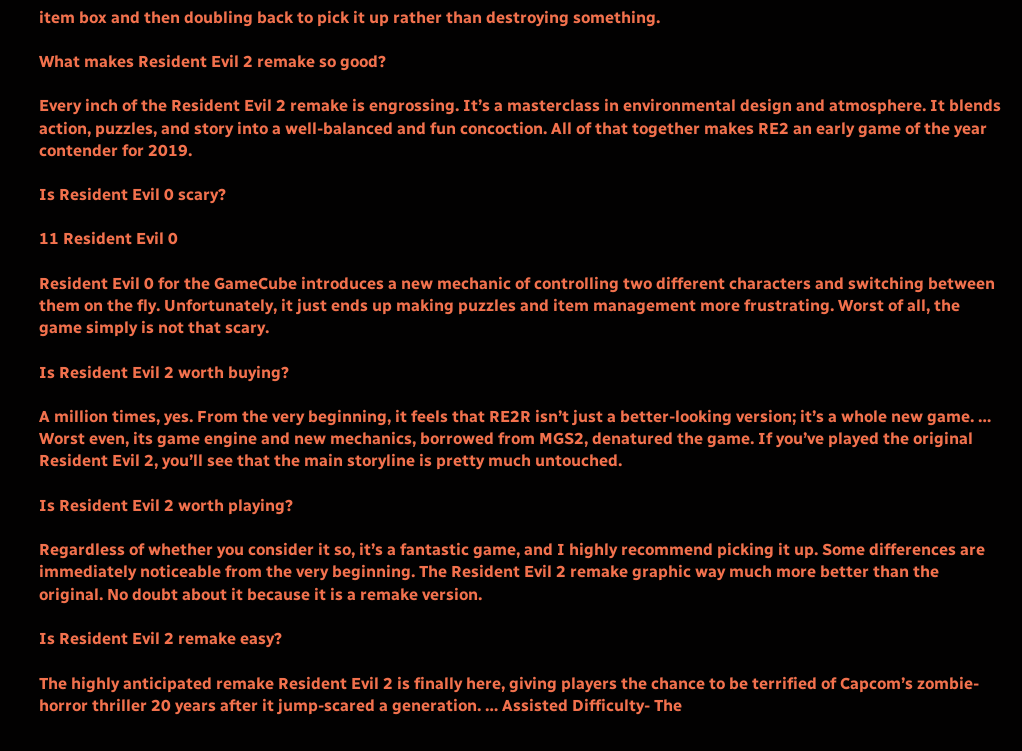item box and then doubling back to pick it up rather than destroying something.

What makes Resident Evil 2 remake so good?

Every inch of the Resident Evil 2 remake is engrossing. It’s a masterclass in environmental design and atmosphere. It blends action, puzzles, and story into a well-balanced and fun concoction. All of that together makes RE2 an early game of the year contender for 2019.

Is Resident Evil 0 scary?

11 Resident Evil 0

Resident Evil 0 for the GameCube introduces a new mechanic of controlling two different characters and switching between them on the fly. Unfortunately, it just ends up making puzzles and item management more frustrating. Worst of all, the game simply is not that scary.

Is Resident Evil 2 worth buying?

A million times, yes. From the very beginning, it feels that RE2R isn’t just a better-looking version; it’s a whole new game. … Worst even, its game engine and new mechanics, borrowed from MGS2, denatured the game. If you’ve played the original Resident Evil 2, you’ll see that the main storyline is pretty much untouched.

Is Resident Evil 2 worth playing?

Regardless of whether you consider it so, it’s a fantastic game, and I highly recommend picking it up. Some differences are immediately noticeable from the very beginning. The Resident Evil 2 remake graphic way much more better than the original. No doubt about it because it is a remake version.

Is Resident Evil 2 remake easy?

The highly anticipated remake Resident Evil 2 is finally here, giving players the chance to be terrified of Capcom’s zombie-horror thriller 20 years after it jump-scared a generation. … Assisted Difficulty- The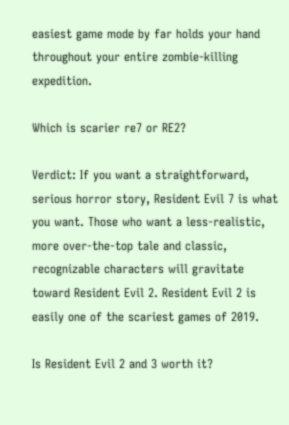easiest game mode by far holds your hand throughout your entire zombie-killing expedition.

Which is scarier re7 or RE2?

Verdict: If you want a straightforward, serious horror story, Resident Evil 7 is what you want. Those who want a less-realistic, more over-the-top tale and classic, recognizable characters will gravitate toward Resident Evil 2. Resident Evil 2 is easily one of the scariest games of 2019.

Is Resident Evil 2 and 3 worth it?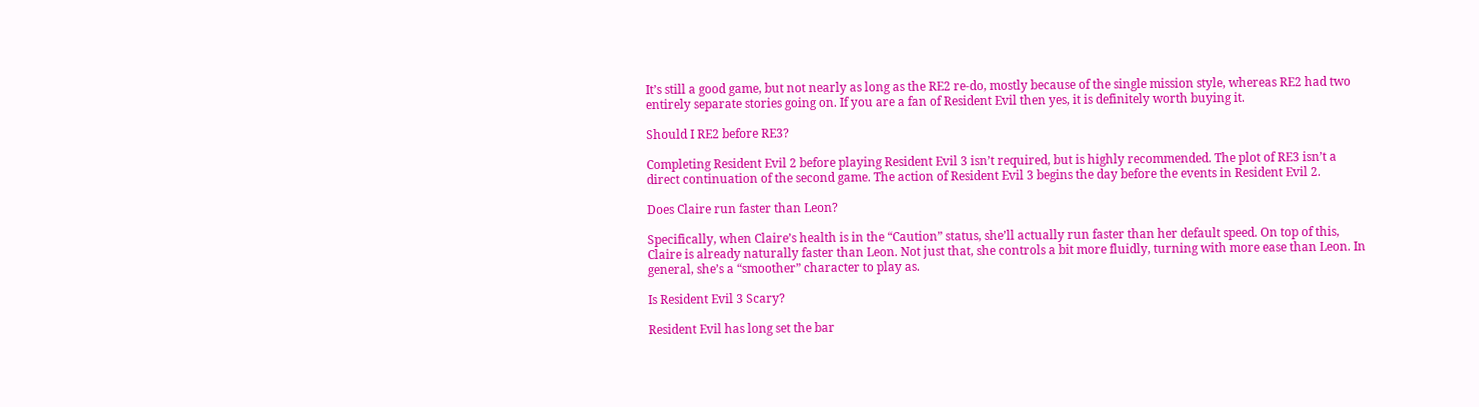It’s still a good game, but not nearly as long as the RE2 re-do, mostly because of the single mission style, whereas RE2 had two entirely separate stories going on. If you are a fan of Resident Evil then yes, it is definitely worth buying it.

Should I RE2 before RE3?

Completing Resident Evil 2 before playing Resident Evil 3 isn’t required, but is highly recommended. The plot of RE3 isn’t a direct continuation of the second game. The action of Resident Evil 3 begins the day before the events in Resident Evil 2.

Does Claire run faster than Leon?

Specifically, when Claire’s health is in the “Caution” status, she’ll actually run faster than her default speed. On top of this, Claire is already naturally faster than Leon. Not just that, she controls a bit more fluidly, turning with more ease than Leon. In general, she’s a “smoother” character to play as.

Is Resident Evil 3 Scary?

Resident Evil has long set the bar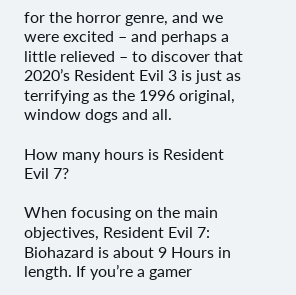for the horror genre, and we were excited – and perhaps a little relieved – to discover that 2020’s Resident Evil 3 is just as terrifying as the 1996 original, window dogs and all.

How many hours is Resident Evil 7?

When focusing on the main objectives, Resident Evil 7: Biohazard is about 9 Hours in length. If you’re a gamer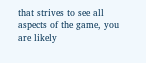that strives to see all aspects of the game, you are likely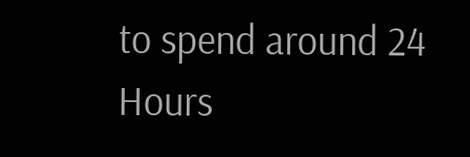to spend around 24 Hours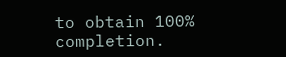to obtain 100% completion.